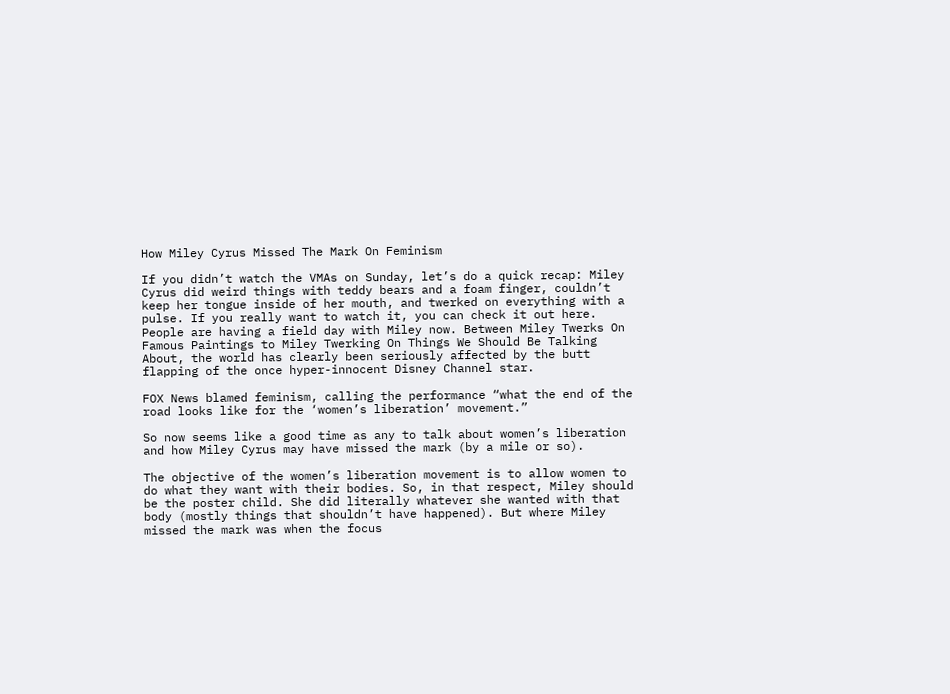How Miley Cyrus Missed The Mark On Feminism

If you didn’t watch the VMAs on Sunday, let’s do a quick recap: Miley Cyrus did weird things with teddy bears and a foam finger, couldn’t keep her tongue inside of her mouth, and twerked on everything with a pulse. If you really want to watch it, you can check it out here. People are having a field day with Miley now. Between Miley Twerks On Famous Paintings to Miley Twerking On Things We Should Be Talking About, the world has clearly been seriously affected by the butt flapping of the once hyper-innocent Disney Channel star.

FOX News blamed feminism, calling the performance “what the end of the road looks like for the ‘women’s liberation’ movement.”

So now seems like a good time as any to talk about women’s liberation and how Miley Cyrus may have missed the mark (by a mile or so).

The objective of the women’s liberation movement is to allow women to do what they want with their bodies. So, in that respect, Miley should be the poster child. She did literally whatever she wanted with that body (mostly things that shouldn’t have happened). But where Miley missed the mark was when the focus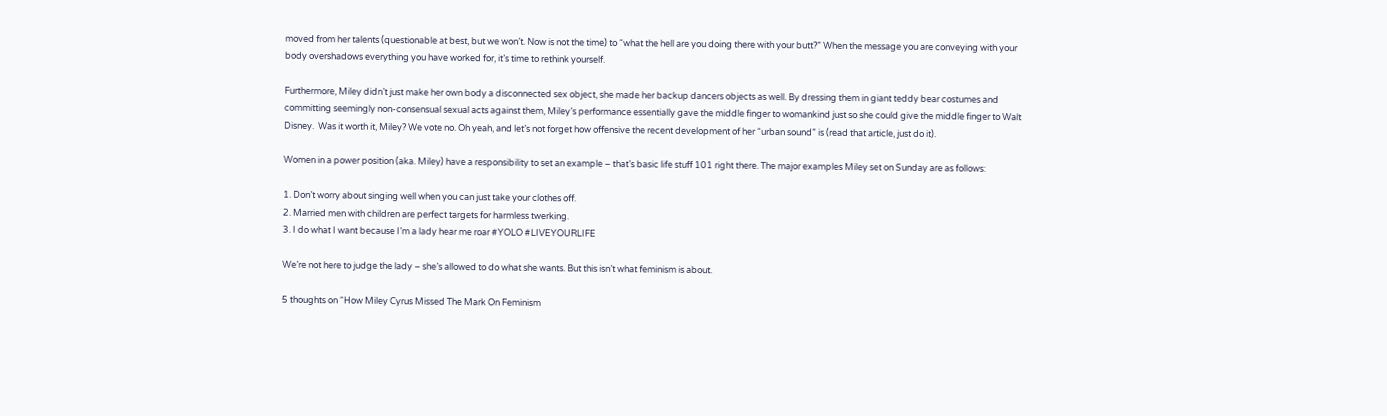moved from her talents (questionable at best, but we won’t. Now is not the time) to “what the hell are you doing there with your butt?” When the message you are conveying with your body overshadows everything you have worked for, it’s time to rethink yourself.

Furthermore, Miley didn’t just make her own body a disconnected sex object, she made her backup dancers objects as well. By dressing them in giant teddy bear costumes and committing seemingly non-consensual sexual acts against them, Miley’s performance essentially gave the middle finger to womankind just so she could give the middle finger to Walt Disney.  Was it worth it, Miley? We vote no. Oh yeah, and let’s not forget how offensive the recent development of her “urban sound” is (read that article, just do it).

Women in a power position (aka. Miley) have a responsibility to set an example – that’s basic life stuff 101 right there. The major examples Miley set on Sunday are as follows:

1. Don’t worry about singing well when you can just take your clothes off.
2. Married men with children are perfect targets for harmless twerking.
3. I do what I want because I’m a lady hear me roar #YOLO #LIVEYOURLIFE

We’re not here to judge the lady – she’s allowed to do what she wants. But this isn’t what feminism is about.

5 thoughts on “How Miley Cyrus Missed The Mark On Feminism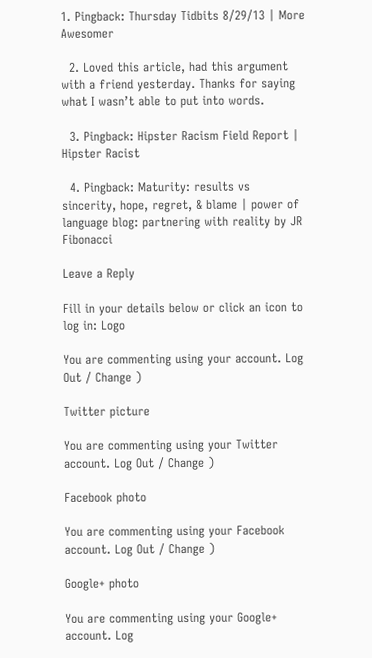1. Pingback: Thursday Tidbits 8/29/13 | More Awesomer

  2. Loved this article, had this argument with a friend yesterday. Thanks for saying what I wasn’t able to put into words.

  3. Pingback: Hipster Racism Field Report | Hipster Racist

  4. Pingback: Maturity: results vs sincerity, hope, regret, & blame | power of language blog: partnering with reality by JR Fibonacci

Leave a Reply

Fill in your details below or click an icon to log in: Logo

You are commenting using your account. Log Out / Change )

Twitter picture

You are commenting using your Twitter account. Log Out / Change )

Facebook photo

You are commenting using your Facebook account. Log Out / Change )

Google+ photo

You are commenting using your Google+ account. Log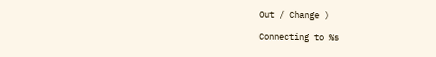Out / Change )

Connecting to %s